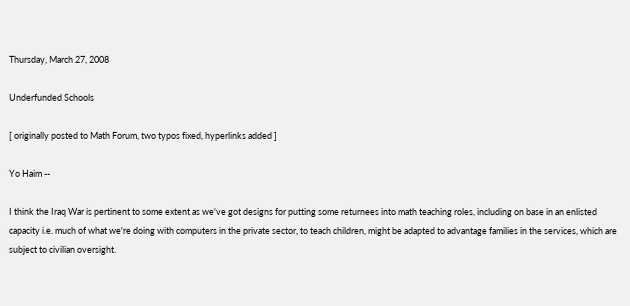Thursday, March 27, 2008

Underfunded Schools

[ originally posted to Math Forum, two typos fixed, hyperlinks added ]

Yo Haim --

I think the Iraq War is pertinent to some extent as we've got designs for putting some returnees into math teaching roles, including on base in an enlisted capacity i.e. much of what we're doing with computers in the private sector, to teach children, might be adapted to advantage families in the services, which are subject to civilian oversight.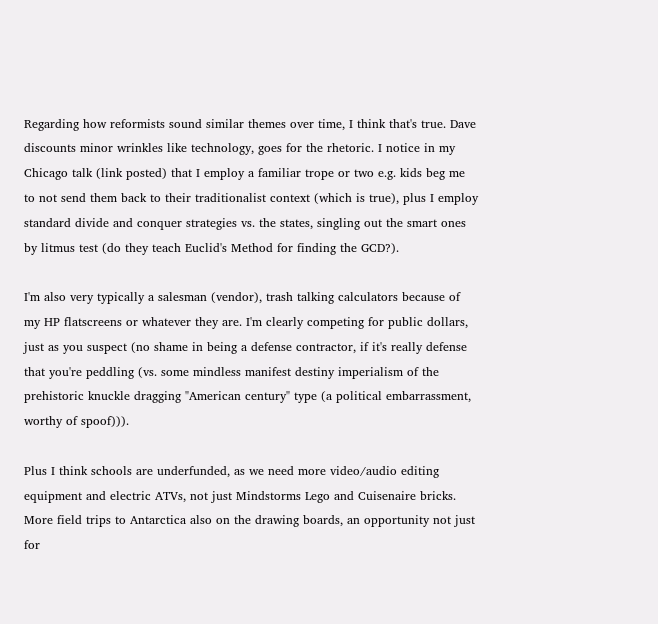Regarding how reformists sound similar themes over time, I think that's true. Dave discounts minor wrinkles like technology, goes for the rhetoric. I notice in my Chicago talk (link posted) that I employ a familiar trope or two e.g. kids beg me to not send them back to their traditionalist context (which is true), plus I employ standard divide and conquer strategies vs. the states, singling out the smart ones by litmus test (do they teach Euclid's Method for finding the GCD?).

I'm also very typically a salesman (vendor), trash talking calculators because of my HP flatscreens or whatever they are. I'm clearly competing for public dollars, just as you suspect (no shame in being a defense contractor, if it's really defense that you're peddling (vs. some mindless manifest destiny imperialism of the prehistoric knuckle dragging "American century" type (a political embarrassment, worthy of spoof))).

Plus I think schools are underfunded, as we need more video/audio editing equipment and electric ATVs, not just Mindstorms Lego and Cuisenaire bricks. More field trips to Antarctica also on the drawing boards, an opportunity not just for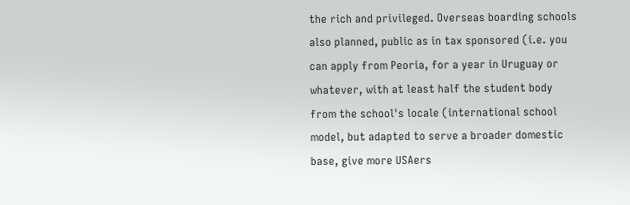the rich and privileged. Overseas boarding schools also planned, public as in tax sponsored (i.e. you can apply from Peoria, for a year in Uruguay or whatever, with at least half the student body from the school's locale (international school model, but adapted to serve a broader domestic base, give more USAers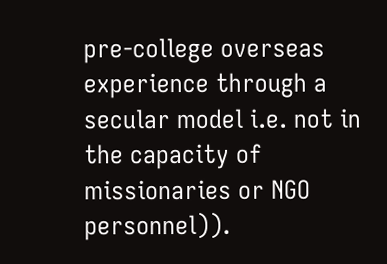pre-college overseas experience through a secular model i.e. not in the capacity of missionaries or NGO personnel)).